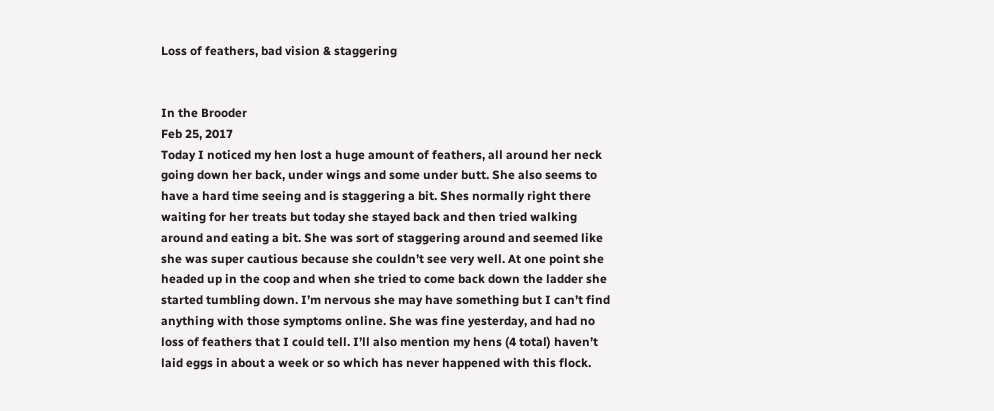Loss of feathers, bad vision & staggering


In the Brooder
Feb 25, 2017
Today I noticed my hen lost a huge amount of feathers, all around her neck going down her back, under wings and some under butt. She also seems to have a hard time seeing and is staggering a bit. Shes normally right there waiting for her treats but today she stayed back and then tried walking around and eating a bit. She was sort of staggering around and seemed like she was super cautious because she couldn’t see very well. At one point she headed up in the coop and when she tried to come back down the ladder she started tumbling down. I’m nervous she may have something but I can’t find anything with those symptoms online. She was fine yesterday, and had no loss of feathers that I could tell. I’ll also mention my hens (4 total) haven’t laid eggs in about a week or so which has never happened with this flock.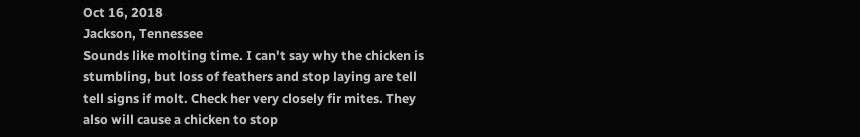Oct 16, 2018
Jackson, Tennessee
Sounds like molting time. I can't say why the chicken is stumbling, but loss of feathers and stop laying are tell tell signs if molt. Check her very closely fir mites. They also will cause a chicken to stop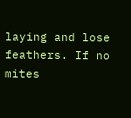laying and lose feathers. If no mites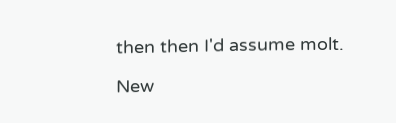then then I'd assume molt.

New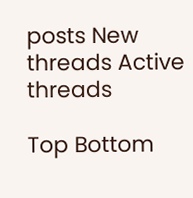posts New threads Active threads

Top Bottom